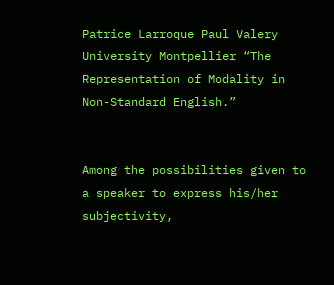Patrice Larroque Paul Valery University Montpellier “The Representation of Modality in Non-Standard English.”


Among the possibilities given to a speaker to express his/her subjectivity,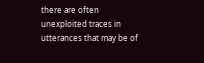there are often unexploited traces in utterances that may be of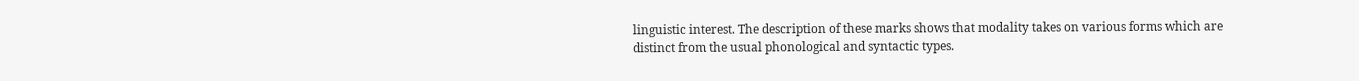linguistic interest. The description of these marks shows that modality takes on various forms which are distinct from the usual phonological and syntactic types.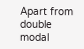Apart from double modal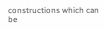constructions which can be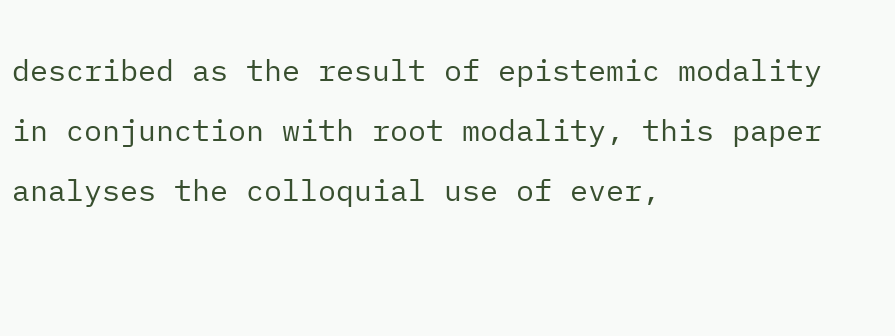described as the result of epistemic modality in conjunction with root modality, this paper analyses the colloquial use of ever,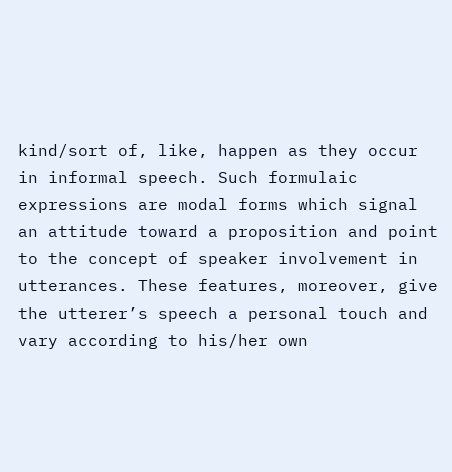kind/sort of, like, happen as they occur in informal speech. Such formulaic expressions are modal forms which signal an attitude toward a proposition and point to the concept of speaker involvement in utterances. These features, moreover, give the utterer’s speech a personal touch and vary according to his/her own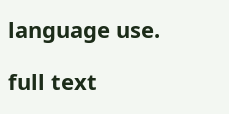language use.

full text